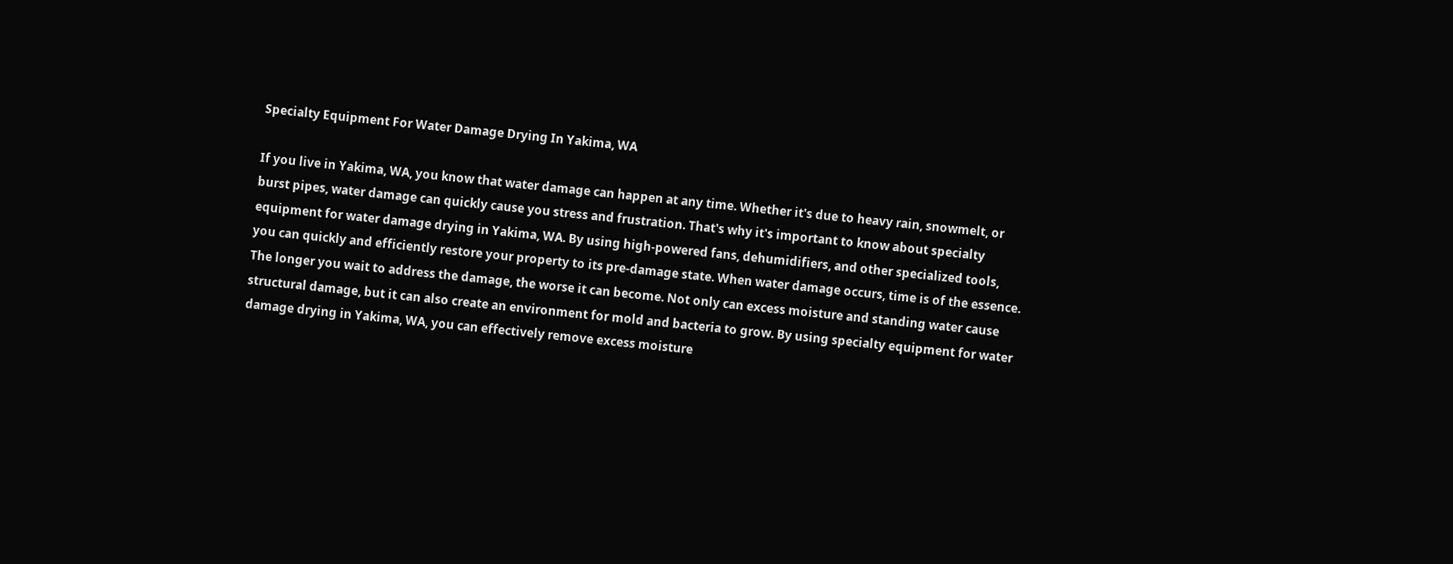Specialty Equipment For Water Damage Drying In Yakima, WA

If you live in Yakima, WA, you know that water damage can happen at any time. Whether it's due to heavy rain, snowmelt, or burst pipes, water damage can quickly cause you stress and frustration. That's why it's important to know about specialty equipment for water damage drying in Yakima, WA. By using high-powered fans, dehumidifiers, and other specialized tools, you can quickly and efficiently restore your property to its pre-damage state. When water damage occurs, time is of the essence. The longer you wait to address the damage, the worse it can become. Not only can excess moisture and standing water cause structural damage, but it can also create an environment for mold and bacteria to grow. By using specialty equipment for water damage drying in Yakima, WA, you can effectively remove excess moisture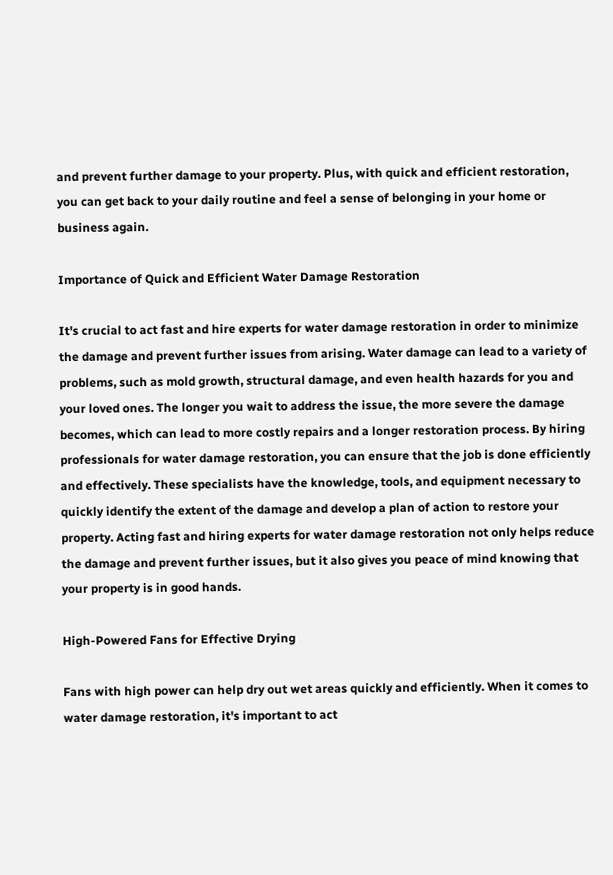and prevent further damage to your property. Plus, with quick and efficient restoration, you can get back to your daily routine and feel a sense of belonging in your home or business again.

Importance of Quick and Efficient Water Damage Restoration

It's crucial to act fast and hire experts for water damage restoration in order to minimize the damage and prevent further issues from arising. Water damage can lead to a variety of problems, such as mold growth, structural damage, and even health hazards for you and your loved ones. The longer you wait to address the issue, the more severe the damage becomes, which can lead to more costly repairs and a longer restoration process. By hiring professionals for water damage restoration, you can ensure that the job is done efficiently and effectively. These specialists have the knowledge, tools, and equipment necessary to quickly identify the extent of the damage and develop a plan of action to restore your property. Acting fast and hiring experts for water damage restoration not only helps reduce the damage and prevent further issues, but it also gives you peace of mind knowing that your property is in good hands.

High-Powered Fans for Effective Drying

Fans with high power can help dry out wet areas quickly and efficiently. When it comes to water damage restoration, it's important to act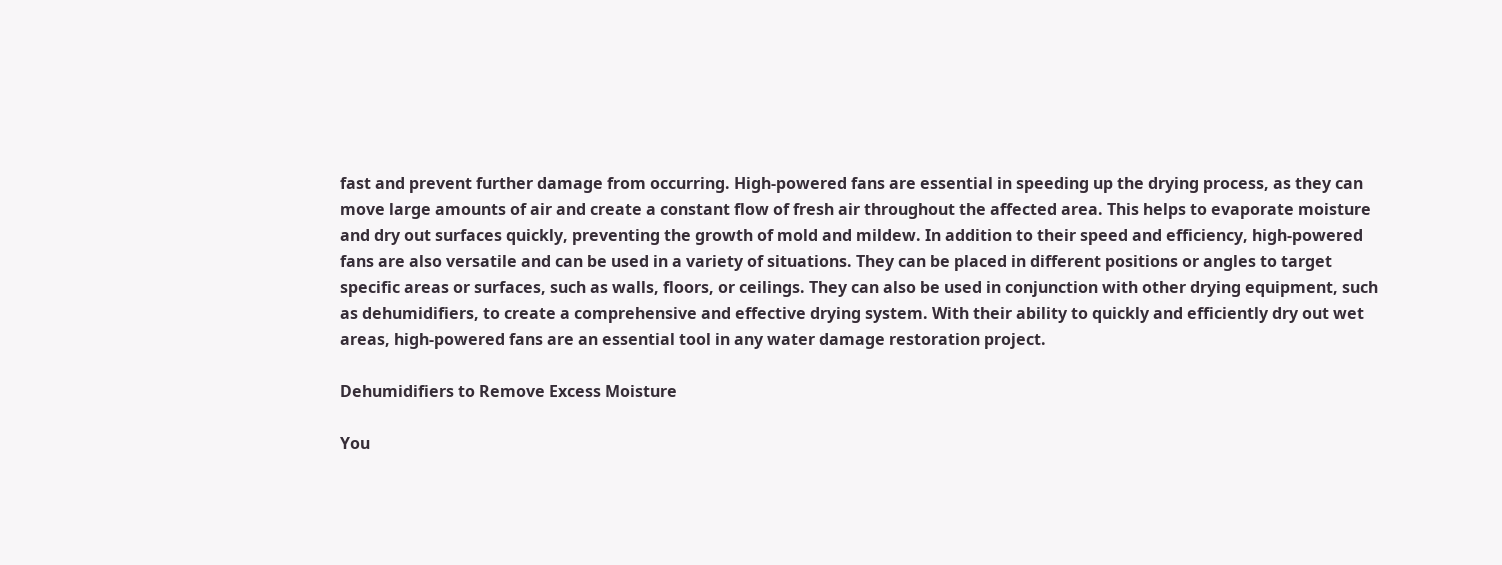fast and prevent further damage from occurring. High-powered fans are essential in speeding up the drying process, as they can move large amounts of air and create a constant flow of fresh air throughout the affected area. This helps to evaporate moisture and dry out surfaces quickly, preventing the growth of mold and mildew. In addition to their speed and efficiency, high-powered fans are also versatile and can be used in a variety of situations. They can be placed in different positions or angles to target specific areas or surfaces, such as walls, floors, or ceilings. They can also be used in conjunction with other drying equipment, such as dehumidifiers, to create a comprehensive and effective drying system. With their ability to quickly and efficiently dry out wet areas, high-powered fans are an essential tool in any water damage restoration project.

Dehumidifiers to Remove Excess Moisture

You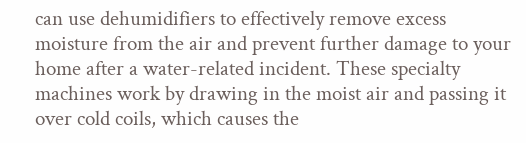can use dehumidifiers to effectively remove excess moisture from the air and prevent further damage to your home after a water-related incident. These specialty machines work by drawing in the moist air and passing it over cold coils, which causes the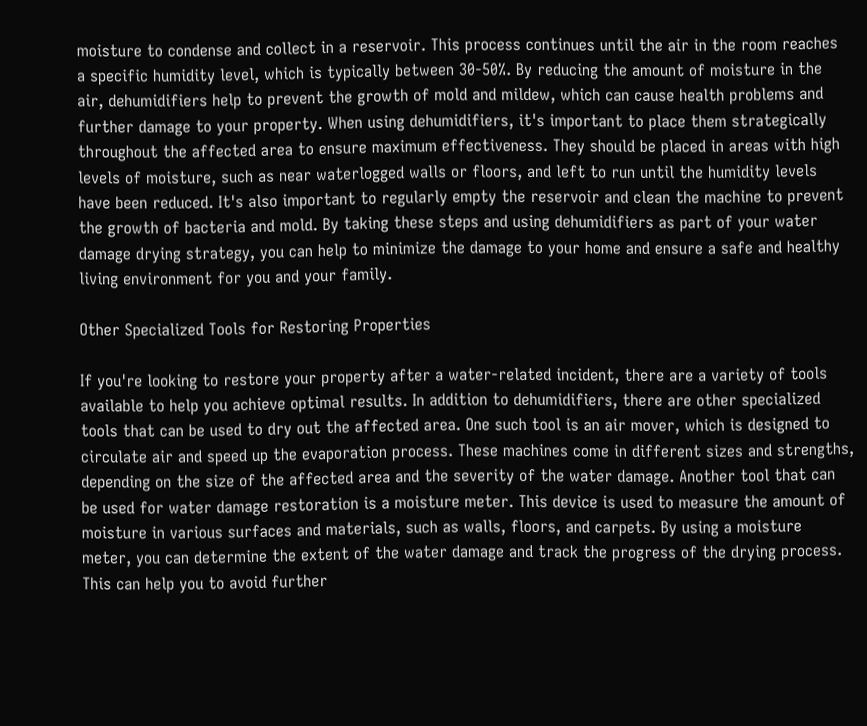moisture to condense and collect in a reservoir. This process continues until the air in the room reaches a specific humidity level, which is typically between 30-50%. By reducing the amount of moisture in the air, dehumidifiers help to prevent the growth of mold and mildew, which can cause health problems and further damage to your property. When using dehumidifiers, it's important to place them strategically throughout the affected area to ensure maximum effectiveness. They should be placed in areas with high levels of moisture, such as near waterlogged walls or floors, and left to run until the humidity levels have been reduced. It's also important to regularly empty the reservoir and clean the machine to prevent the growth of bacteria and mold. By taking these steps and using dehumidifiers as part of your water damage drying strategy, you can help to minimize the damage to your home and ensure a safe and healthy living environment for you and your family.

Other Specialized Tools for Restoring Properties

If you're looking to restore your property after a water-related incident, there are a variety of tools available to help you achieve optimal results. In addition to dehumidifiers, there are other specialized tools that can be used to dry out the affected area. One such tool is an air mover, which is designed to circulate air and speed up the evaporation process. These machines come in different sizes and strengths, depending on the size of the affected area and the severity of the water damage. Another tool that can be used for water damage restoration is a moisture meter. This device is used to measure the amount of moisture in various surfaces and materials, such as walls, floors, and carpets. By using a moisture meter, you can determine the extent of the water damage and track the progress of the drying process. This can help you to avoid further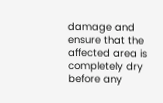damage and ensure that the affected area is completely dry before any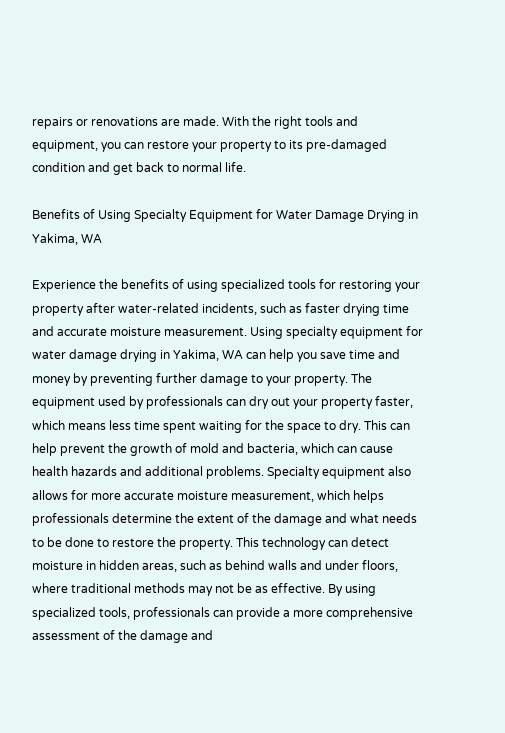repairs or renovations are made. With the right tools and equipment, you can restore your property to its pre-damaged condition and get back to normal life.

Benefits of Using Specialty Equipment for Water Damage Drying in Yakima, WA

Experience the benefits of using specialized tools for restoring your property after water-related incidents, such as faster drying time and accurate moisture measurement. Using specialty equipment for water damage drying in Yakima, WA can help you save time and money by preventing further damage to your property. The equipment used by professionals can dry out your property faster, which means less time spent waiting for the space to dry. This can help prevent the growth of mold and bacteria, which can cause health hazards and additional problems. Specialty equipment also allows for more accurate moisture measurement, which helps professionals determine the extent of the damage and what needs to be done to restore the property. This technology can detect moisture in hidden areas, such as behind walls and under floors, where traditional methods may not be as effective. By using specialized tools, professionals can provide a more comprehensive assessment of the damage and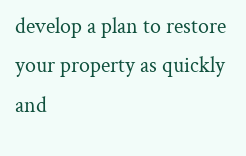develop a plan to restore your property as quickly and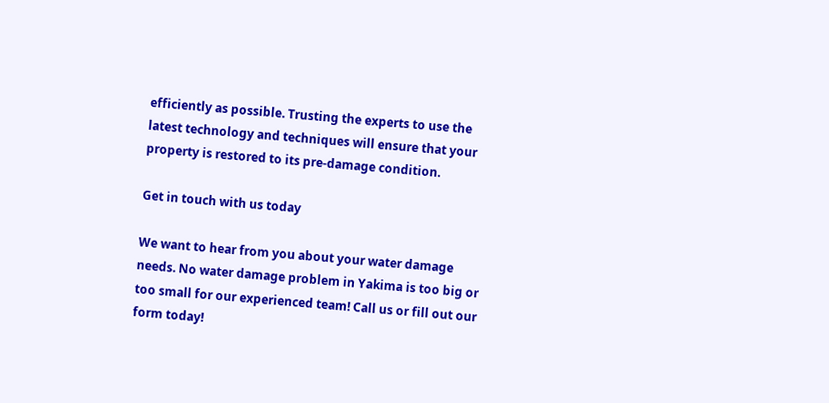efficiently as possible. Trusting the experts to use the latest technology and techniques will ensure that your property is restored to its pre-damage condition.

Get in touch with us today

We want to hear from you about your water damage needs. No water damage problem in Yakima is too big or too small for our experienced team! Call us or fill out our form today!